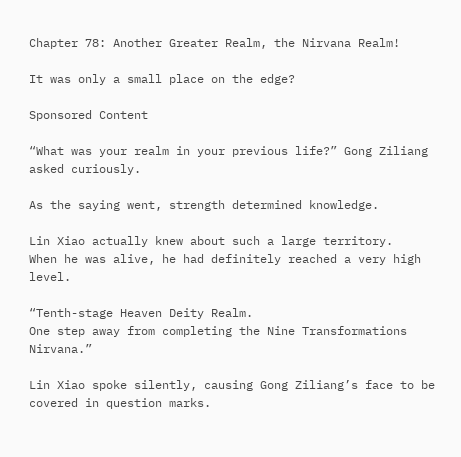Chapter 78: Another Greater Realm, the Nirvana Realm!

It was only a small place on the edge?

Sponsored Content

“What was your realm in your previous life?” Gong Ziliang asked curiously.

As the saying went, strength determined knowledge.

Lin Xiao actually knew about such a large territory.
When he was alive, he had definitely reached a very high level.

“Tenth-stage Heaven Deity Realm.
One step away from completing the Nine Transformations Nirvana.”

Lin Xiao spoke silently, causing Gong Ziliang’s face to be covered in question marks.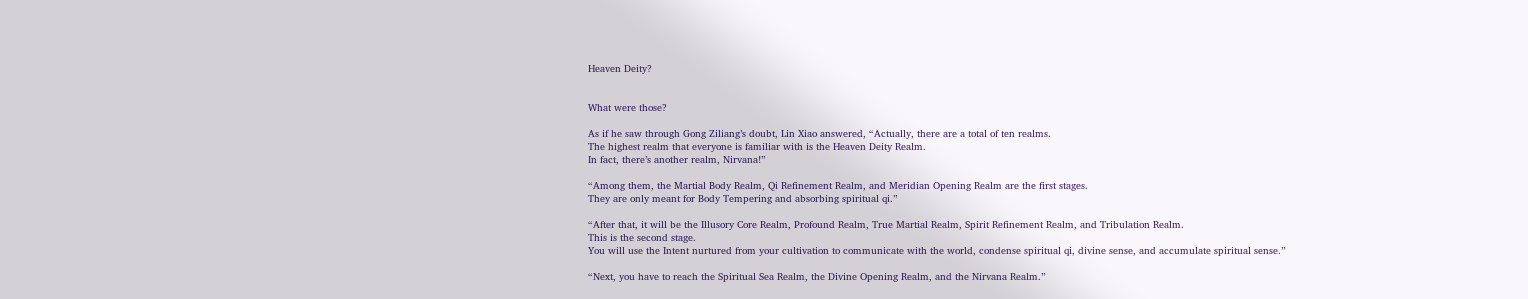Heaven Deity?


What were those?

As if he saw through Gong Ziliang’s doubt, Lin Xiao answered, “Actually, there are a total of ten realms.
The highest realm that everyone is familiar with is the Heaven Deity Realm.
In fact, there’s another realm, Nirvana!”

“Among them, the Martial Body Realm, Qi Refinement Realm, and Meridian Opening Realm are the first stages.
They are only meant for Body Tempering and absorbing spiritual qi.”

“After that, it will be the Illusory Core Realm, Profound Realm, True Martial Realm, Spirit Refinement Realm, and Tribulation Realm.
This is the second stage.
You will use the Intent nurtured from your cultivation to communicate with the world, condense spiritual qi, divine sense, and accumulate spiritual sense.”

“Next, you have to reach the Spiritual Sea Realm, the Divine Opening Realm, and the Nirvana Realm.”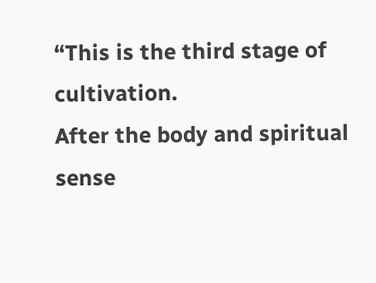“This is the third stage of cultivation.
After the body and spiritual sense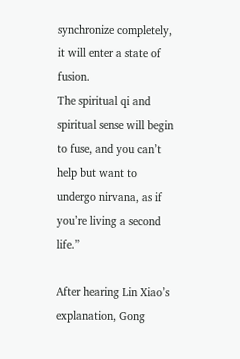synchronize completely, it will enter a state of fusion.
The spiritual qi and spiritual sense will begin to fuse, and you can’t help but want to undergo nirvana, as if you’re living a second life.”

After hearing Lin Xiao’s explanation, Gong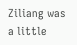Ziliang was a little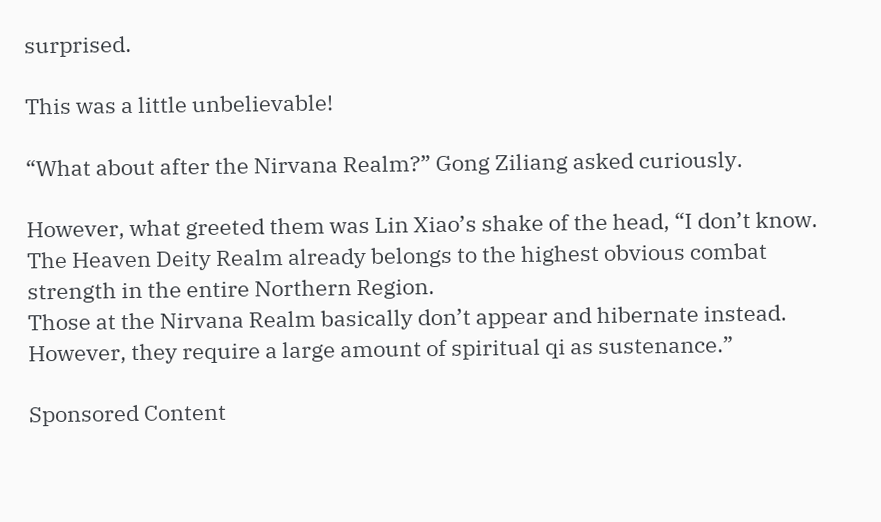surprised.

This was a little unbelievable!

“What about after the Nirvana Realm?” Gong Ziliang asked curiously.

However, what greeted them was Lin Xiao’s shake of the head, “I don’t know.
The Heaven Deity Realm already belongs to the highest obvious combat strength in the entire Northern Region.
Those at the Nirvana Realm basically don’t appear and hibernate instead.
However, they require a large amount of spiritual qi as sustenance.”

Sponsored Content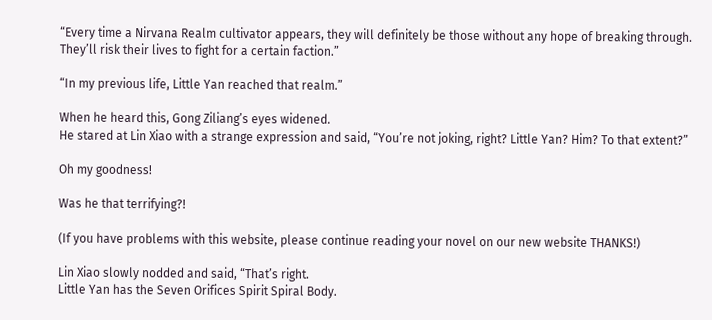“Every time a Nirvana Realm cultivator appears, they will definitely be those without any hope of breaking through.
They’ll risk their lives to fight for a certain faction.”

“In my previous life, Little Yan reached that realm.”

When he heard this, Gong Ziliang’s eyes widened.
He stared at Lin Xiao with a strange expression and said, “You’re not joking, right? Little Yan? Him? To that extent?”

Oh my goodness!

Was he that terrifying?!

(If you have problems with this website, please continue reading your novel on our new website THANKS!)

Lin Xiao slowly nodded and said, “That’s right.
Little Yan has the Seven Orifices Spirit Spiral Body.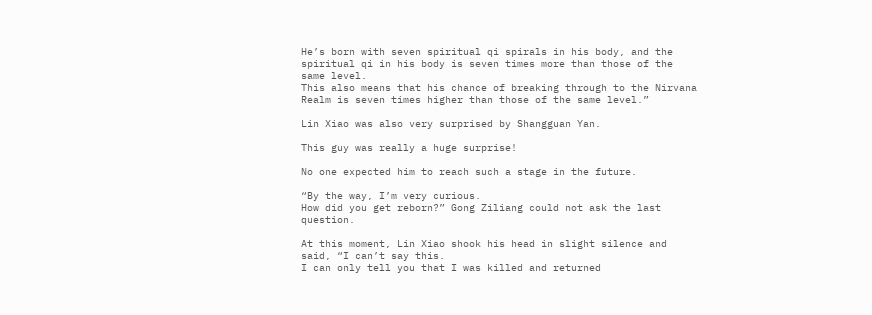He’s born with seven spiritual qi spirals in his body, and the spiritual qi in his body is seven times more than those of the same level.
This also means that his chance of breaking through to the Nirvana Realm is seven times higher than those of the same level.”

Lin Xiao was also very surprised by Shangguan Yan.

This guy was really a huge surprise!

No one expected him to reach such a stage in the future.

“By the way, I’m very curious.
How did you get reborn?” Gong Ziliang could not ask the last question.

At this moment, Lin Xiao shook his head in slight silence and said, “I can’t say this.
I can only tell you that I was killed and returned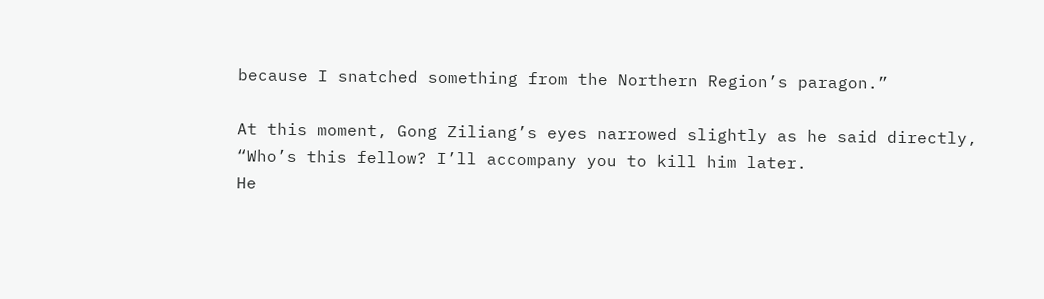because I snatched something from the Northern Region’s paragon.”

At this moment, Gong Ziliang’s eyes narrowed slightly as he said directly, “Who’s this fellow? I’ll accompany you to kill him later.
He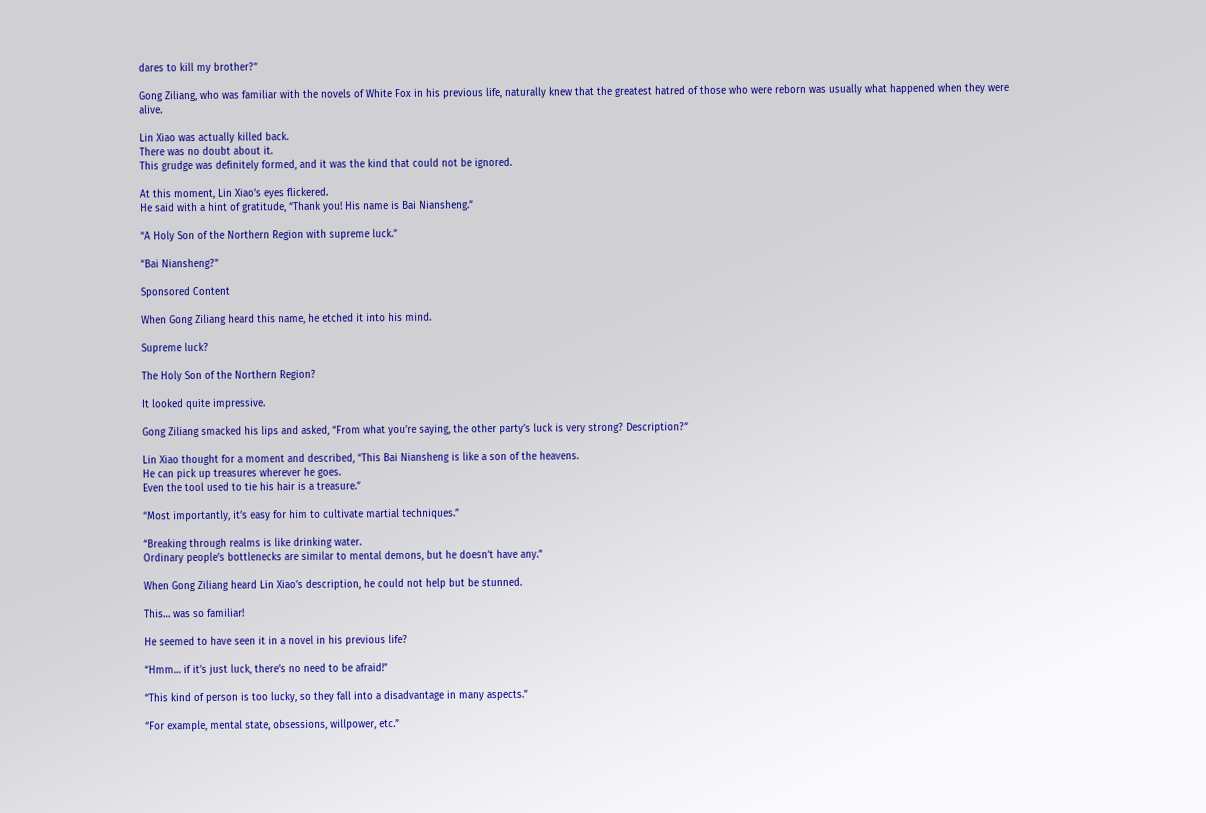dares to kill my brother?”

Gong Ziliang, who was familiar with the novels of White Fox in his previous life, naturally knew that the greatest hatred of those who were reborn was usually what happened when they were alive.

Lin Xiao was actually killed back.
There was no doubt about it.
This grudge was definitely formed, and it was the kind that could not be ignored.

At this moment, Lin Xiao’s eyes flickered.
He said with a hint of gratitude, “Thank you! His name is Bai Niansheng.”

“A Holy Son of the Northern Region with supreme luck.”

“Bai Niansheng?”

Sponsored Content

When Gong Ziliang heard this name, he etched it into his mind.

Supreme luck?

The Holy Son of the Northern Region?

It looked quite impressive.

Gong Ziliang smacked his lips and asked, “From what you’re saying, the other party’s luck is very strong? Description?”

Lin Xiao thought for a moment and described, “This Bai Niansheng is like a son of the heavens.
He can pick up treasures wherever he goes.
Even the tool used to tie his hair is a treasure.”

“Most importantly, it’s easy for him to cultivate martial techniques.”

“Breaking through realms is like drinking water.
Ordinary people’s bottlenecks are similar to mental demons, but he doesn’t have any.”

When Gong Ziliang heard Lin Xiao’s description, he could not help but be stunned.

This… was so familiar!

He seemed to have seen it in a novel in his previous life?

“Hmm… if it’s just luck, there’s no need to be afraid!”

“This kind of person is too lucky, so they fall into a disadvantage in many aspects.”

“For example, mental state, obsessions, willpower, etc.”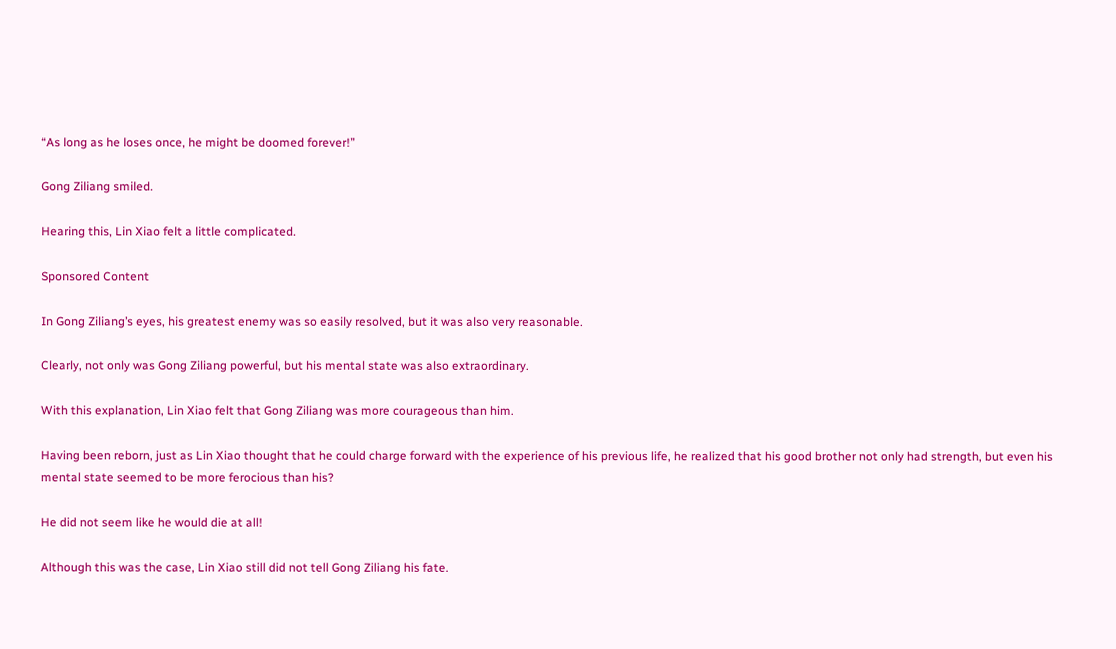“As long as he loses once, he might be doomed forever!”

Gong Ziliang smiled.

Hearing this, Lin Xiao felt a little complicated.

Sponsored Content

In Gong Ziliang’s eyes, his greatest enemy was so easily resolved, but it was also very reasonable.

Clearly, not only was Gong Ziliang powerful, but his mental state was also extraordinary.

With this explanation, Lin Xiao felt that Gong Ziliang was more courageous than him.

Having been reborn, just as Lin Xiao thought that he could charge forward with the experience of his previous life, he realized that his good brother not only had strength, but even his mental state seemed to be more ferocious than his?

He did not seem like he would die at all!

Although this was the case, Lin Xiao still did not tell Gong Ziliang his fate.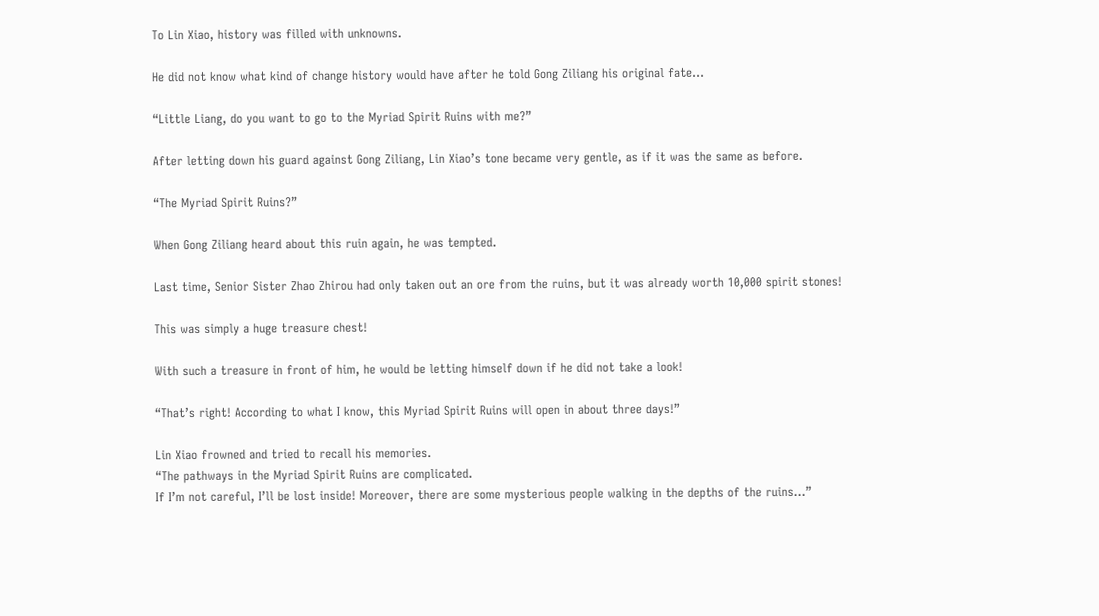To Lin Xiao, history was filled with unknowns.

He did not know what kind of change history would have after he told Gong Ziliang his original fate…

“Little Liang, do you want to go to the Myriad Spirit Ruins with me?”

After letting down his guard against Gong Ziliang, Lin Xiao’s tone became very gentle, as if it was the same as before.

“The Myriad Spirit Ruins?”

When Gong Ziliang heard about this ruin again, he was tempted.

Last time, Senior Sister Zhao Zhirou had only taken out an ore from the ruins, but it was already worth 10,000 spirit stones!

This was simply a huge treasure chest!

With such a treasure in front of him, he would be letting himself down if he did not take a look!

“That’s right! According to what I know, this Myriad Spirit Ruins will open in about three days!”

Lin Xiao frowned and tried to recall his memories.
“The pathways in the Myriad Spirit Ruins are complicated.
If I’m not careful, I’ll be lost inside! Moreover, there are some mysterious people walking in the depths of the ruins…”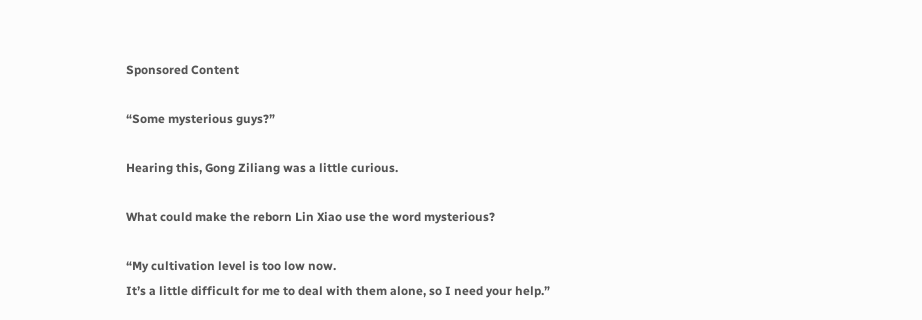Sponsored Content

“Some mysterious guys?”

Hearing this, Gong Ziliang was a little curious.

What could make the reborn Lin Xiao use the word mysterious?

“My cultivation level is too low now.
It’s a little difficult for me to deal with them alone, so I need your help.”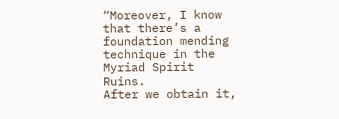“Moreover, I know that there’s a foundation mending technique in the Myriad Spirit Ruins.
After we obtain it,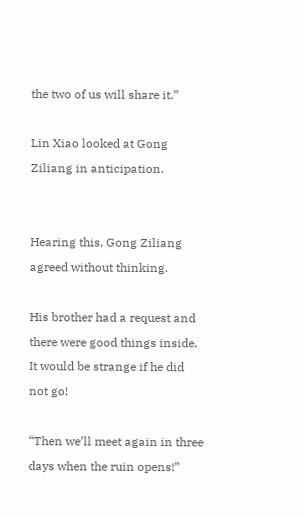the two of us will share it.”

Lin Xiao looked at Gong Ziliang in anticipation.


Hearing this, Gong Ziliang agreed without thinking.

His brother had a request and there were good things inside.
It would be strange if he did not go!

“Then we’ll meet again in three days when the ruin opens!”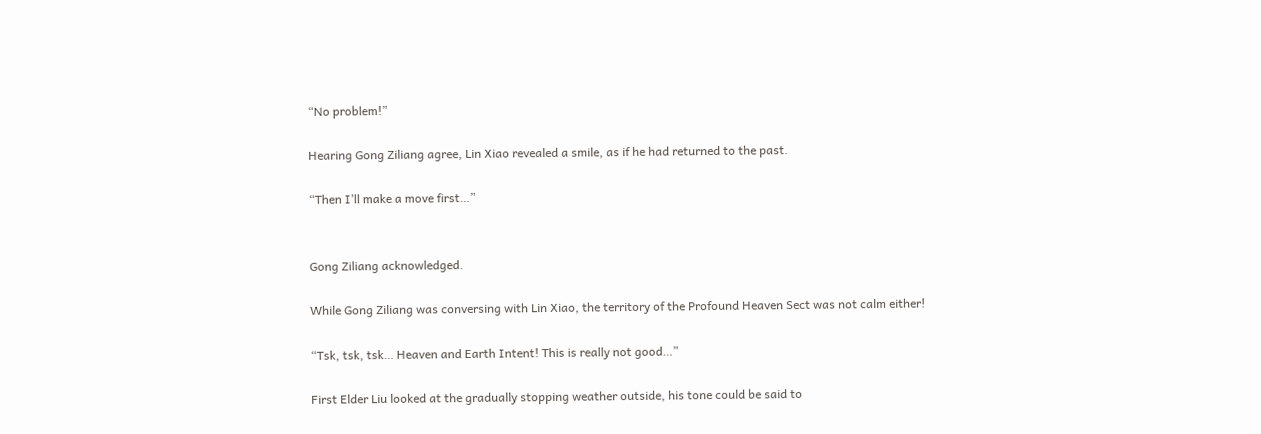“No problem!”

Hearing Gong Ziliang agree, Lin Xiao revealed a smile, as if he had returned to the past.

“Then I’ll make a move first…”


Gong Ziliang acknowledged.

While Gong Ziliang was conversing with Lin Xiao, the territory of the Profound Heaven Sect was not calm either!

“Tsk, tsk, tsk… Heaven and Earth Intent! This is really not good…”

First Elder Liu looked at the gradually stopping weather outside, his tone could be said to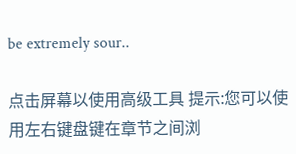be extremely sour..

点击屏幕以使用高级工具 提示:您可以使用左右键盘键在章节之间浏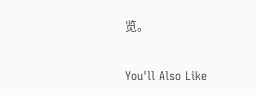览。

You'll Also Like